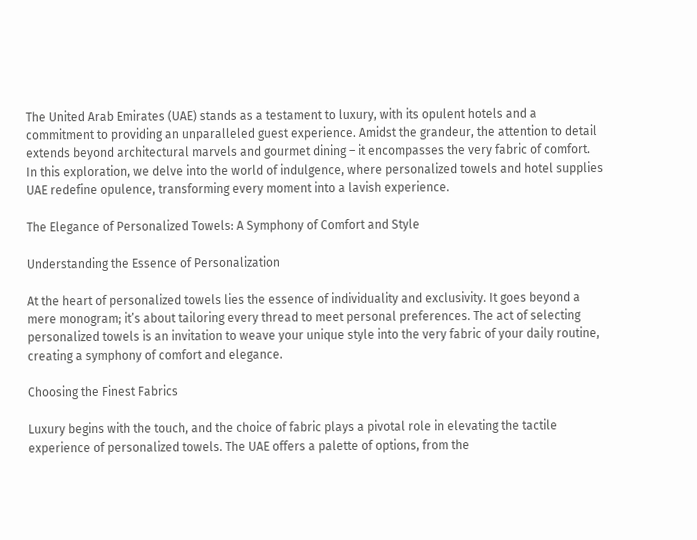The United Arab Emirates (UAE) stands as a testament to luxury, with its opulent hotels and a commitment to providing an unparalleled guest experience. Amidst the grandeur, the attention to detail extends beyond architectural marvels and gourmet dining – it encompasses the very fabric of comfort. In this exploration, we delve into the world of indulgence, where personalized towels and hotel supplies UAE redefine opulence, transforming every moment into a lavish experience.

The Elegance of Personalized Towels: A Symphony of Comfort and Style

Understanding the Essence of Personalization

At the heart of personalized towels lies the essence of individuality and exclusivity. It goes beyond a mere monogram; it’s about tailoring every thread to meet personal preferences. The act of selecting personalized towels is an invitation to weave your unique style into the very fabric of your daily routine, creating a symphony of comfort and elegance.

Choosing the Finest Fabrics

Luxury begins with the touch, and the choice of fabric plays a pivotal role in elevating the tactile experience of personalized towels. The UAE offers a palette of options, from the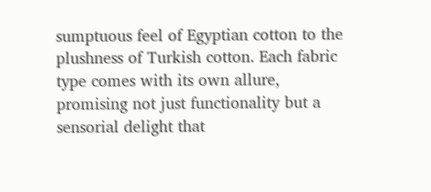sumptuous feel of Egyptian cotton to the plushness of Turkish cotton. Each fabric type comes with its own allure, promising not just functionality but a sensorial delight that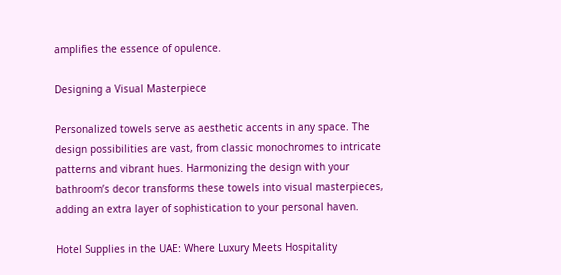amplifies the essence of opulence.

Designing a Visual Masterpiece

Personalized towels serve as aesthetic accents in any space. The design possibilities are vast, from classic monochromes to intricate patterns and vibrant hues. Harmonizing the design with your bathroom’s decor transforms these towels into visual masterpieces, adding an extra layer of sophistication to your personal haven.

Hotel Supplies in the UAE: Where Luxury Meets Hospitality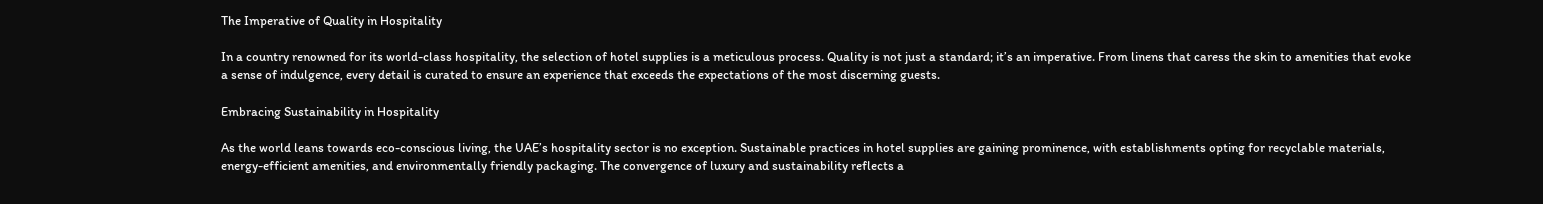The Imperative of Quality in Hospitality

In a country renowned for its world-class hospitality, the selection of hotel supplies is a meticulous process. Quality is not just a standard; it’s an imperative. From linens that caress the skin to amenities that evoke a sense of indulgence, every detail is curated to ensure an experience that exceeds the expectations of the most discerning guests.

Embracing Sustainability in Hospitality

As the world leans towards eco-conscious living, the UAE’s hospitality sector is no exception. Sustainable practices in hotel supplies are gaining prominence, with establishments opting for recyclable materials, energy-efficient amenities, and environmentally friendly packaging. The convergence of luxury and sustainability reflects a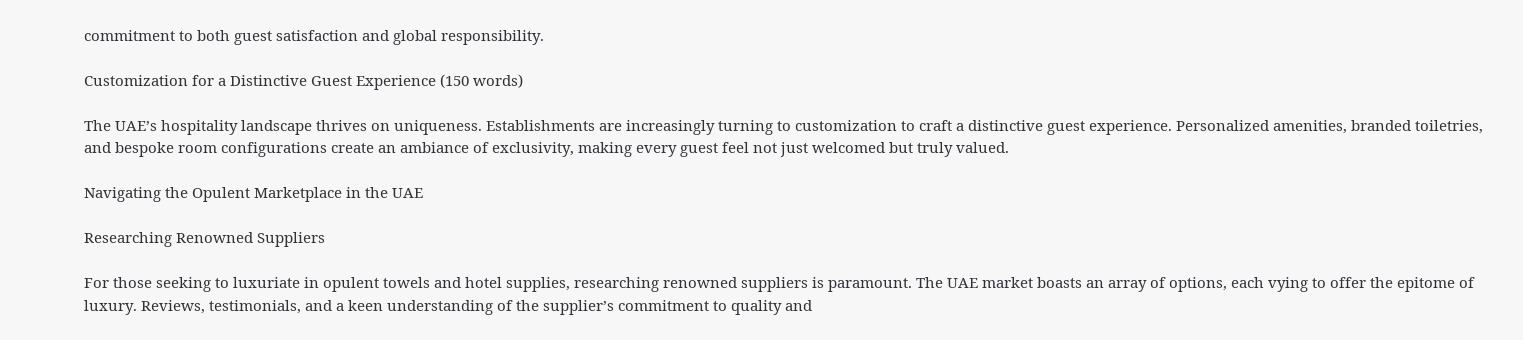commitment to both guest satisfaction and global responsibility.

Customization for a Distinctive Guest Experience (150 words)

The UAE’s hospitality landscape thrives on uniqueness. Establishments are increasingly turning to customization to craft a distinctive guest experience. Personalized amenities, branded toiletries, and bespoke room configurations create an ambiance of exclusivity, making every guest feel not just welcomed but truly valued.

Navigating the Opulent Marketplace in the UAE

Researching Renowned Suppliers

For those seeking to luxuriate in opulent towels and hotel supplies, researching renowned suppliers is paramount. The UAE market boasts an array of options, each vying to offer the epitome of luxury. Reviews, testimonials, and a keen understanding of the supplier’s commitment to quality and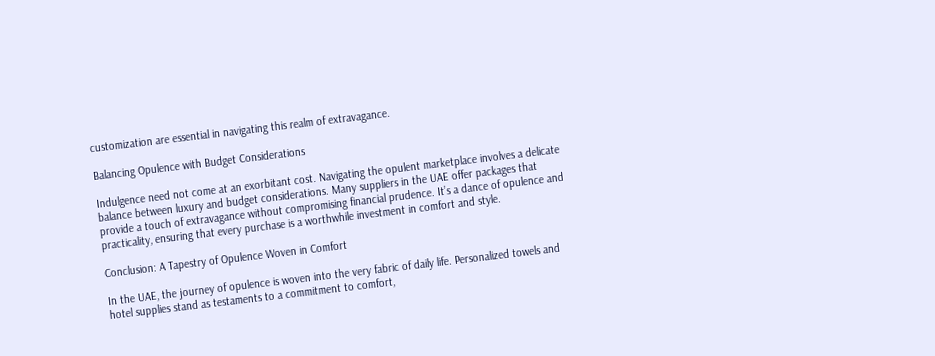customization are essential in navigating this realm of extravagance.

Balancing Opulence with Budget Considerations

Indulgence need not come at an exorbitant cost. Navigating the opulent marketplace involves a delicate balance between luxury and budget considerations. Many suppliers in the UAE offer packages that provide a touch of extravagance without compromising financial prudence. It’s a dance of opulence and practicality, ensuring that every purchase is a worthwhile investment in comfort and style.

Conclusion: A Tapestry of Opulence Woven in Comfort

In the UAE, the journey of opulence is woven into the very fabric of daily life. Personalized towels and hotel supplies stand as testaments to a commitment to comfort,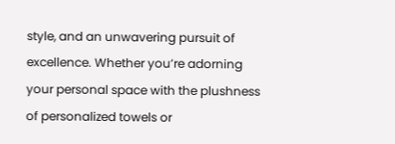style, and an unwavering pursuit of excellence. Whether you’re adorning your personal space with the plushness of personalized towels or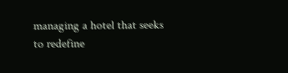managing a hotel that seeks to redefine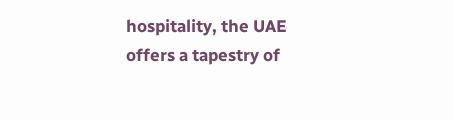hospitality, the UAE offers a tapestry of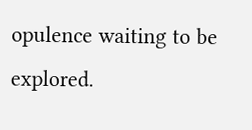opulence waiting to be explored.